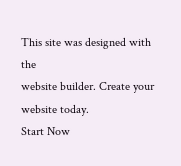This site was designed with the
website builder. Create your website today.
Start Now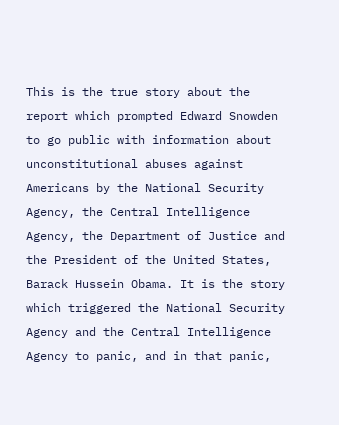This is the true story about the report which prompted Edward Snowden to go public with information about unconstitutional abuses against Americans by the National Security Agency, the Central Intelligence Agency, the Department of Justice and the President of the United States, Barack Hussein Obama. It is the story which triggered the National Security Agency and the Central Intelligence Agency to panic, and in that panic,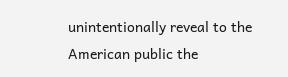unintentionally reveal to the American public the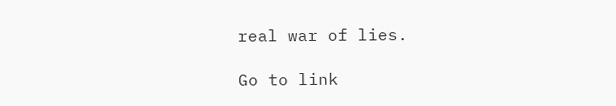real war of lies.

Go to link